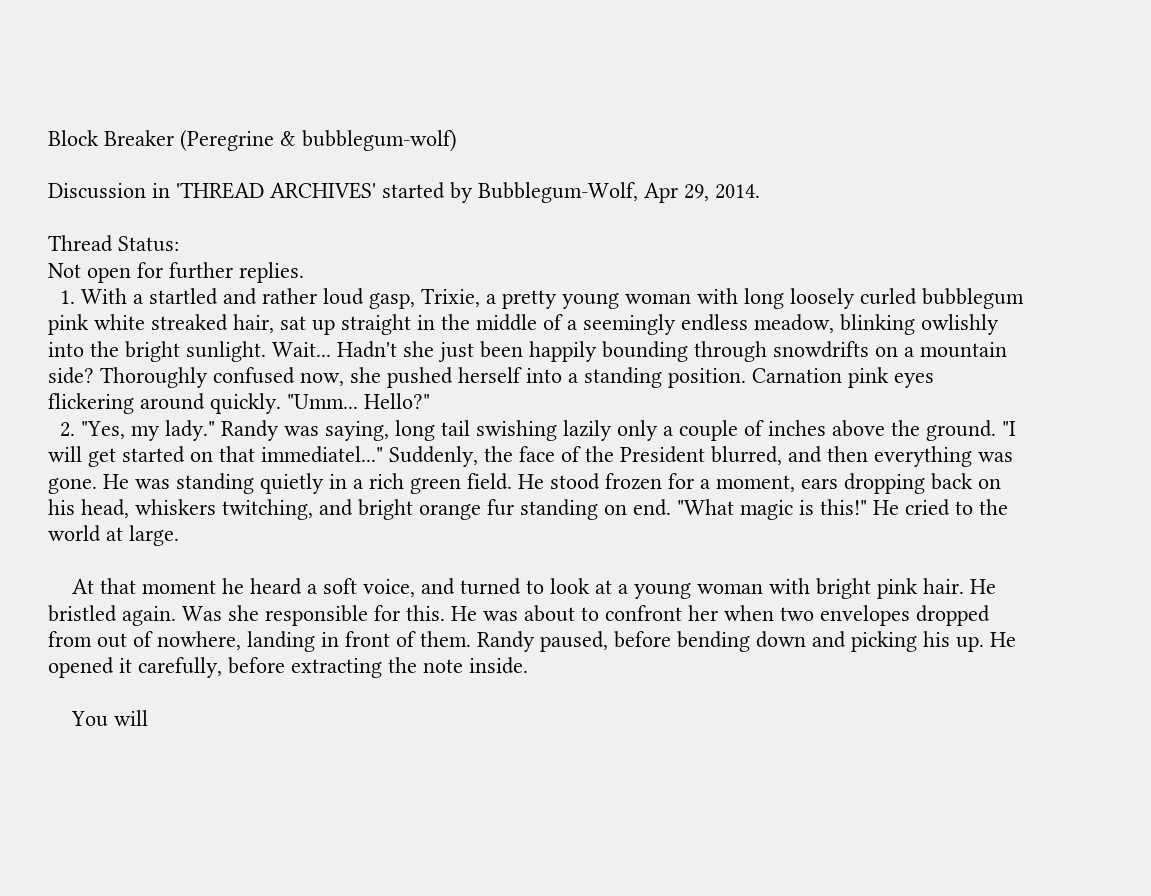Block Breaker (Peregrine & bubblegum-wolf)

Discussion in 'THREAD ARCHIVES' started by Bubblegum-Wolf, Apr 29, 2014.

Thread Status:
Not open for further replies.
  1. With a startled and rather loud gasp, Trixie, a pretty young woman with long loosely curled bubblegum pink white streaked hair, sat up straight in the middle of a seemingly endless meadow, blinking owlishly into the bright sunlight. Wait... Hadn't she just been happily bounding through snowdrifts on a mountain side? Thoroughly confused now, she pushed herself into a standing position. Carnation pink eyes flickering around quickly. "Umm... Hello?"
  2. "Yes, my lady." Randy was saying, long tail swishing lazily only a couple of inches above the ground. "I will get started on that immediatel..." Suddenly, the face of the President blurred, and then everything was gone. He was standing quietly in a rich green field. He stood frozen for a moment, ears dropping back on his head, whiskers twitching, and bright orange fur standing on end. "What magic is this!" He cried to the world at large.

    At that moment he heard a soft voice, and turned to look at a young woman with bright pink hair. He bristled again. Was she responsible for this. He was about to confront her when two envelopes dropped from out of nowhere, landing in front of them. Randy paused, before bending down and picking his up. He opened it carefully, before extracting the note inside.

    You will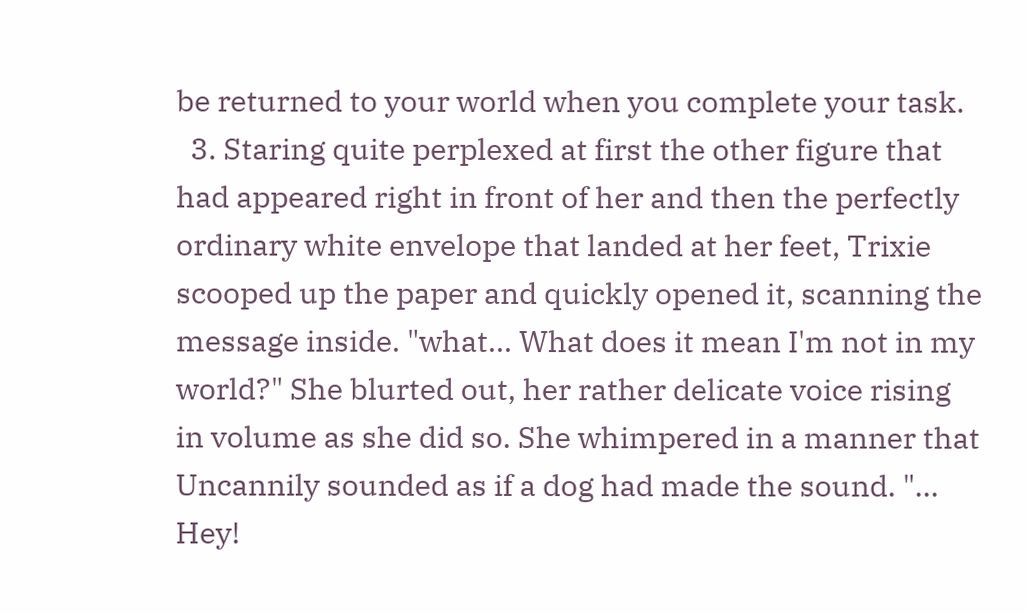be returned to your world when you complete your task.
  3. Staring quite perplexed at first the other figure that had appeared right in front of her and then the perfectly ordinary white envelope that landed at her feet, Trixie scooped up the paper and quickly opened it, scanning the message inside. "what... What does it mean I'm not in my world?" She blurted out, her rather delicate voice rising in volume as she did so. She whimpered in a manner that Uncannily sounded as if a dog had made the sound. "... Hey!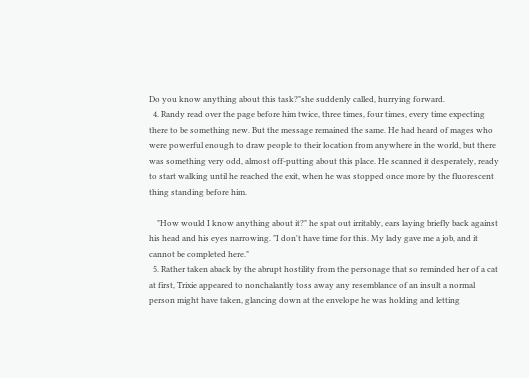Do you know anything about this task?"she suddenly called, hurrying forward.
  4. Randy read over the page before him twice, three times, four times, every time expecting there to be something new. But the message remained the same. He had heard of mages who were powerful enough to draw people to their location from anywhere in the world, but there was something very odd, almost off-putting about this place. He scanned it desperately, ready to start walking until he reached the exit, when he was stopped once more by the fluorescent thing standing before him.

    "How would I know anything about it?" he spat out irritably, ears laying briefly back against his head and his eyes narrowing. "I don't have time for this. My lady gave me a job, and it cannot be completed here."
  5. Rather taken aback by the abrupt hostility from the personage that so reminded her of a cat at first, Trixie appeared to nonchalantly toss away any resemblance of an insult a normal person might have taken, glancing down at the envelope he was holding and letting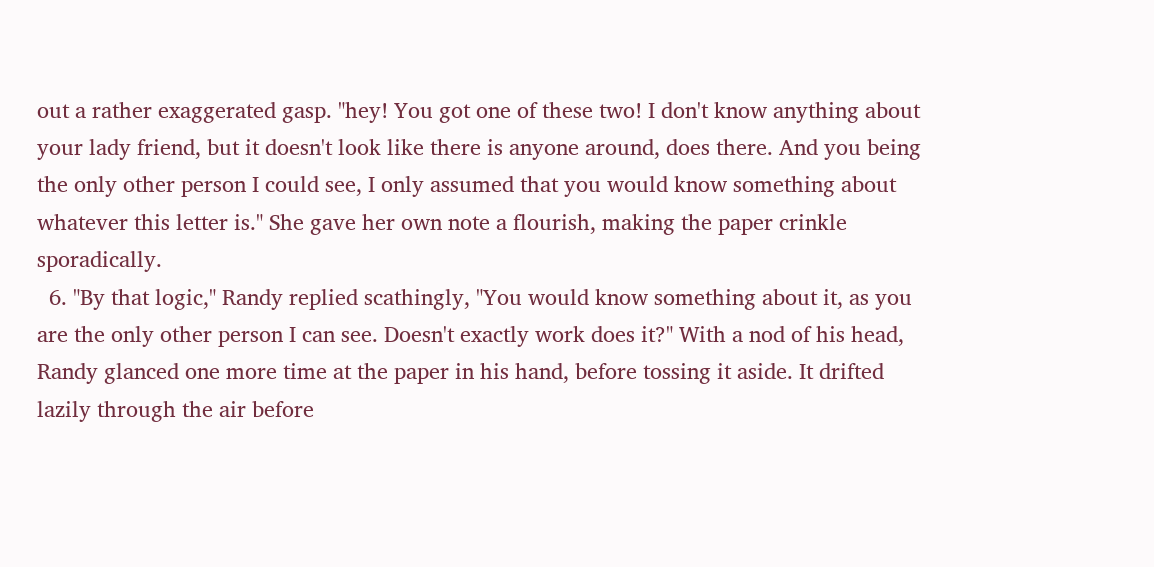out a rather exaggerated gasp. "hey! You got one of these two! I don't know anything about your lady friend, but it doesn't look like there is anyone around, does there. And you being the only other person I could see, I only assumed that you would know something about whatever this letter is." She gave her own note a flourish, making the paper crinkle sporadically.
  6. "By that logic," Randy replied scathingly, "You would know something about it, as you are the only other person I can see. Doesn't exactly work does it?" With a nod of his head, Randy glanced one more time at the paper in his hand, before tossing it aside. It drifted lazily through the air before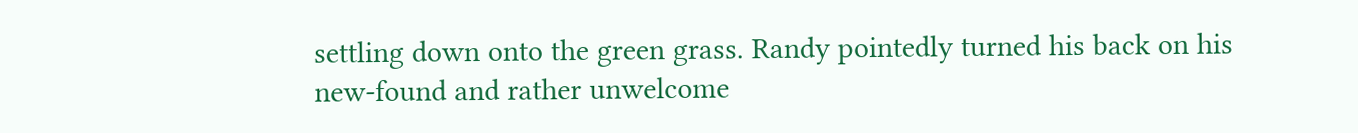settling down onto the green grass. Randy pointedly turned his back on his new-found and rather unwelcome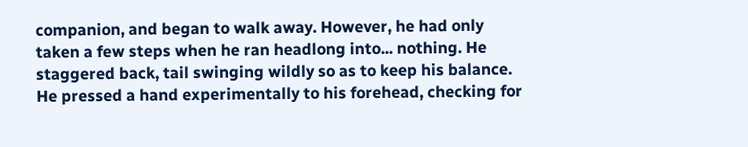companion, and began to walk away. However, he had only taken a few steps when he ran headlong into... nothing. He staggered back, tail swinging wildly so as to keep his balance. He pressed a hand experimentally to his forehead, checking for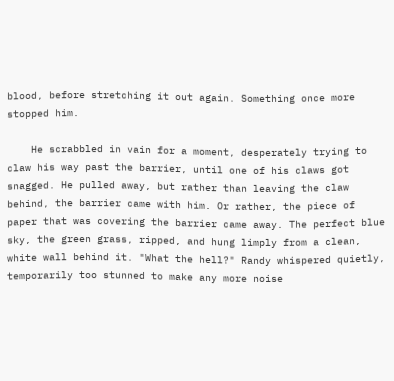blood, before stretching it out again. Something once more stopped him.

    He scrabbled in vain for a moment, desperately trying to claw his way past the barrier, until one of his claws got snagged. He pulled away, but rather than leaving the claw behind, the barrier came with him. Or rather, the piece of paper that was covering the barrier came away. The perfect blue sky, the green grass, ripped, and hung limply from a clean, white wall behind it. "What the hell?" Randy whispered quietly, temporarily too stunned to make any more noise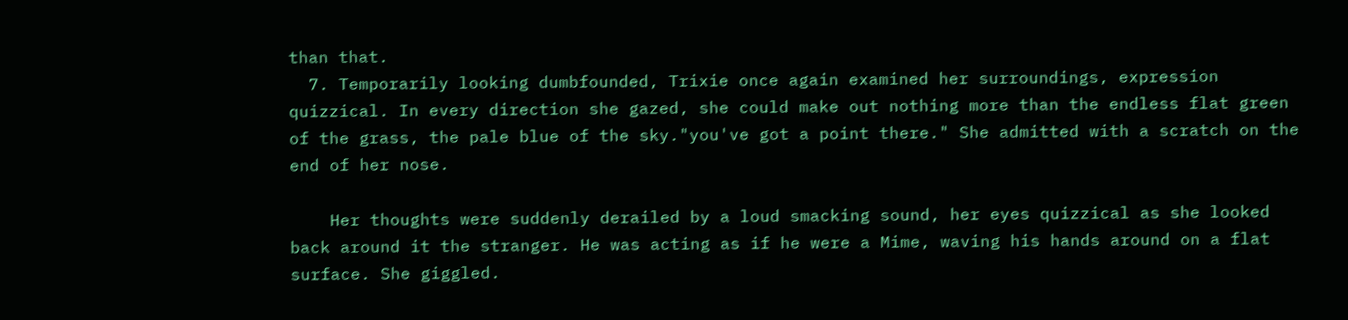than that.
  7. Temporarily looking dumbfounded, Trixie once again examined her surroundings, expression quizzical. In every direction she gazed, she could make out nothing more than the endless flat green of the grass, the pale blue of the sky."you've got a point there." She admitted with a scratch on the end of her nose.

    Her thoughts were suddenly derailed by a loud smacking sound, her eyes quizzical as she looked back around it the stranger. He was acting as if he were a Mime, waving his hands around on a flat surface. She giggled.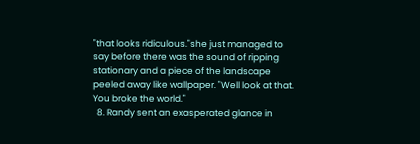"that looks ridiculous."she just managed to say before there was the sound of ripping stationary and a piece of the landscape peeled away like wallpaper. "Well look at that. You broke the world."
  8. Randy sent an exasperated glance in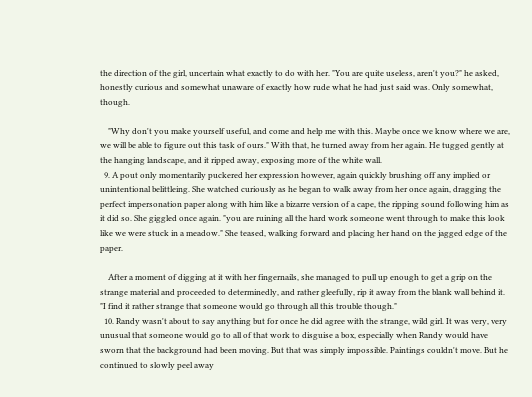the direction of the girl, uncertain what exactly to do with her. "You are quite useless, aren't you?" he asked, honestly curious and somewhat unaware of exactly how rude what he had just said was. Only somewhat, though.

    "Why don't you make yourself useful, and come and help me with this. Maybe once we know where we are, we will be able to figure out this task of ours." With that, he turned away from her again. He tugged gently at the hanging landscape, and it ripped away, exposing more of the white wall.
  9. A pout only momentarily puckered her expression however, again quickly brushing off any implied or unintentional belittleing. She watched curiously as he began to walk away from her once again, dragging the perfect impersonation paper along with him like a bizarre version of a cape, the ripping sound following him as it did so. She giggled once again. "you are ruining all the hard work someone went through to make this look like we were stuck in a meadow." She teased, walking forward and placing her hand on the jagged edge of the paper.

    After a moment of digging at it with her fingernails, she managed to pull up enough to get a grip on the strange material and proceeded to determinedly, and rather gleefully, rip it away from the blank wall behind it. "I find it rather strange that someone would go through all this trouble though."
  10. Randy wasn't about to say anything but for once he did agree with the strange, wild girl. It was very, very unusual that someone would go to all of that work to disguise a box, especially when Randy would have sworn that the background had been moving. But that was simply impossible. Paintings couldn't move. But he continued to slowly peel away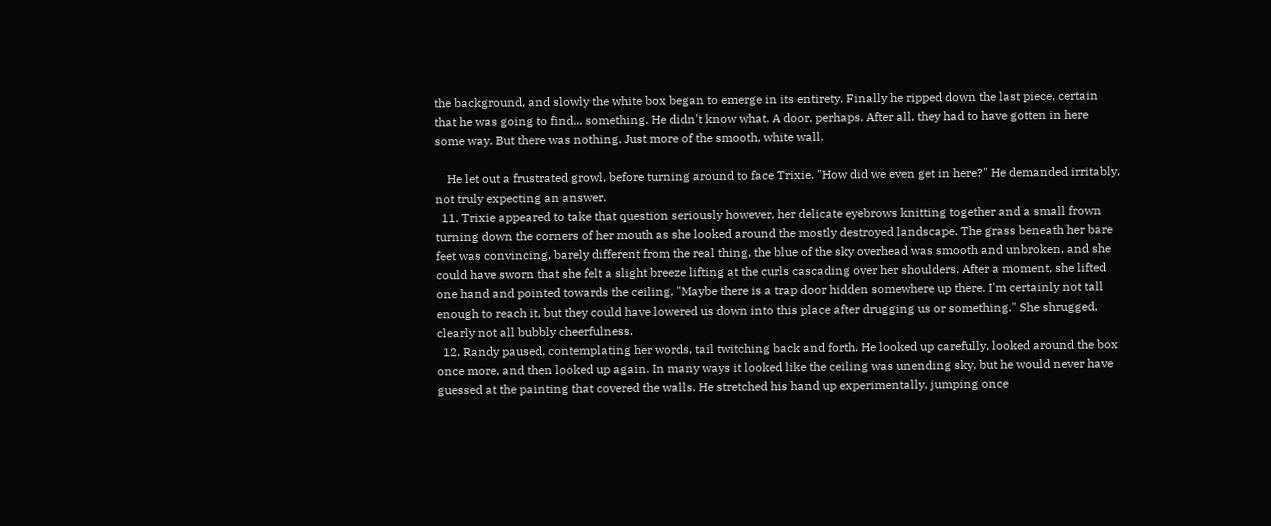the background, and slowly the white box began to emerge in its entirety. Finally he ripped down the last piece, certain that he was going to find... something. He didn't know what. A door, perhaps. After all, they had to have gotten in here some way. But there was nothing. Just more of the smooth, white wall.

    He let out a frustrated growl, before turning around to face Trixie. "How did we even get in here?" He demanded irritably, not truly expecting an answer.
  11. Trixie appeared to take that question seriously however, her delicate eyebrows knitting together and a small frown turning down the corners of her mouth as she looked around the mostly destroyed landscape. The grass beneath her bare feet was convincing, barely different from the real thing, the blue of the sky overhead was smooth and unbroken, and she could have sworn that she felt a slight breeze lifting at the curls cascading over her shoulders. After a moment, she lifted one hand and pointed towards the ceiling. "Maybe there is a trap door hidden somewhere up there. I'm certainly not tall enough to reach it, but they could have lowered us down into this place after drugging us or something." She shrugged, clearly not all bubbly cheerfulness.
  12. Randy paused, contemplating her words, tail twitching back and forth. He looked up carefully, looked around the box once more, and then looked up again. In many ways it looked like the ceiling was unending sky, but he would never have guessed at the painting that covered the walls. He stretched his hand up experimentally, jumping once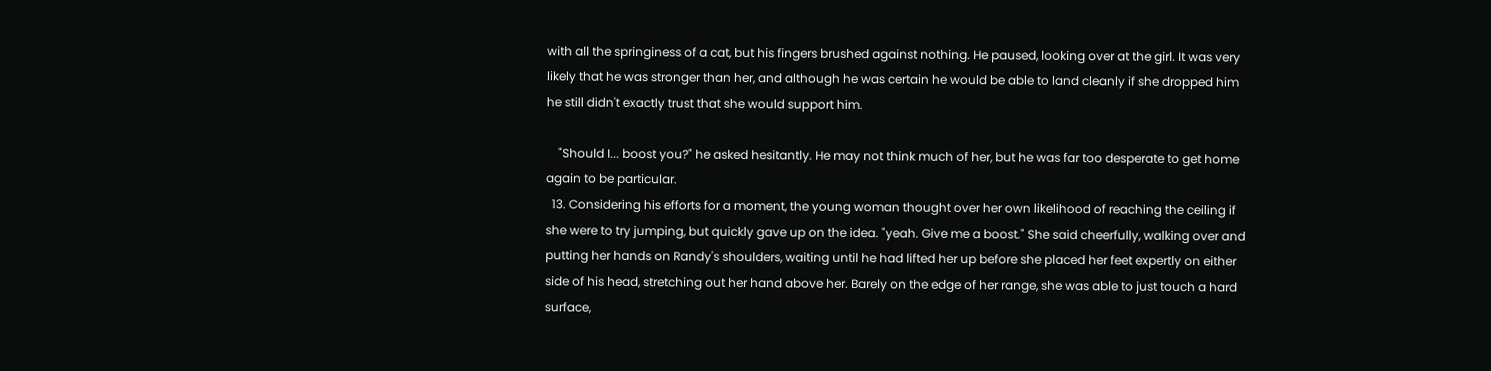with all the springiness of a cat, but his fingers brushed against nothing. He paused, looking over at the girl. It was very likely that he was stronger than her, and although he was certain he would be able to land cleanly if she dropped him he still didn't exactly trust that she would support him.

    "Should I... boost you?" he asked hesitantly. He may not think much of her, but he was far too desperate to get home again to be particular.
  13. Considering his efforts for a moment, the young woman thought over her own likelihood of reaching the ceiling if she were to try jumping, but quickly gave up on the idea. "yeah. Give me a boost." She said cheerfully, walking over and putting her hands on Randy's shoulders, waiting until he had lifted her up before she placed her feet expertly on either side of his head, stretching out her hand above her. Barely on the edge of her range, she was able to just touch a hard surface,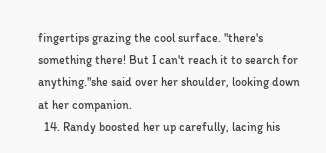fingertips grazing the cool surface. "there's something there! But I can't reach it to search for anything."she said over her shoulder, looking down at her companion.
  14. Randy boosted her up carefully, lacing his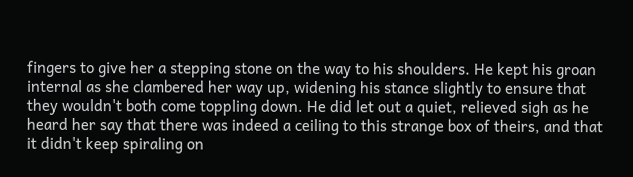fingers to give her a stepping stone on the way to his shoulders. He kept his groan internal as she clambered her way up, widening his stance slightly to ensure that they wouldn't both come toppling down. He did let out a quiet, relieved sigh as he heard her say that there was indeed a ceiling to this strange box of theirs, and that it didn't keep spiraling on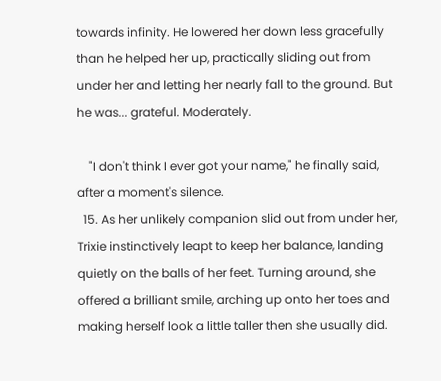towards infinity. He lowered her down less gracefully than he helped her up, practically sliding out from under her and letting her nearly fall to the ground. But he was... grateful. Moderately.

    "I don't think I ever got your name," he finally said, after a moment's silence.
  15. As her unlikely companion slid out from under her, Trixie instinctively leapt to keep her balance, landing quietly on the balls of her feet. Turning around, she offered a brilliant smile, arching up onto her toes and making herself look a little taller then she usually did.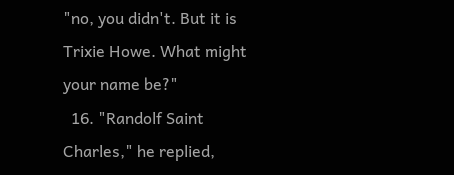"no, you didn't. But it is Trixie Howe. What might your name be?"
  16. "Randolf Saint Charles," he replied,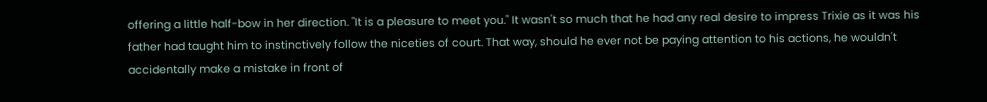offering a little half-bow in her direction. "It is a pleasure to meet you." It wasn't so much that he had any real desire to impress Trixie as it was his father had taught him to instinctively follow the niceties of court. That way, should he ever not be paying attention to his actions, he wouldn't accidentally make a mistake in front of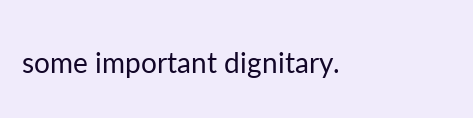some important dignitary.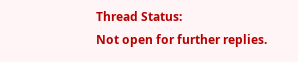Thread Status:
Not open for further replies.